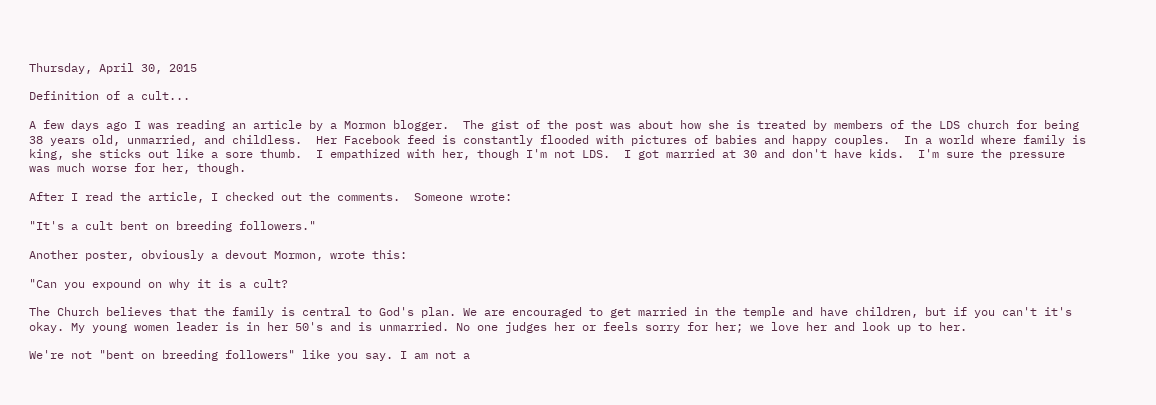Thursday, April 30, 2015

Definition of a cult...

A few days ago I was reading an article by a Mormon blogger.  The gist of the post was about how she is treated by members of the LDS church for being 38 years old, unmarried, and childless.  Her Facebook feed is constantly flooded with pictures of babies and happy couples.  In a world where family is king, she sticks out like a sore thumb.  I empathized with her, though I'm not LDS.  I got married at 30 and don't have kids.  I'm sure the pressure was much worse for her, though.

After I read the article, I checked out the comments.  Someone wrote:

"It's a cult bent on breeding followers."

Another poster, obviously a devout Mormon, wrote this:

"Can you expound on why it is a cult?

The Church believes that the family is central to God's plan. We are encouraged to get married in the temple and have children, but if you can't it's okay. My young women leader is in her 50's and is unmarried. No one judges her or feels sorry for her; we love her and look up to her.

We're not "bent on breeding followers" like you say. I am not a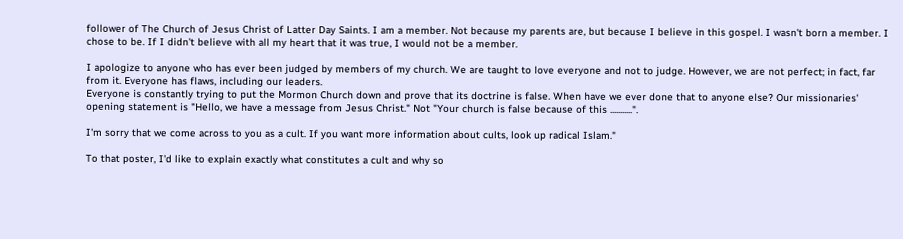follower of The Church of Jesus Christ of Latter Day Saints. I am a member. Not because my parents are, but because I believe in this gospel. I wasn't born a member. I chose to be. If I didn't believe with all my heart that it was true, I would not be a member.

I apologize to anyone who has ever been judged by members of my church. We are taught to love everyone and not to judge. However, we are not perfect; in fact, far from it. Everyone has flaws, including our leaders.
Everyone is constantly trying to put the Mormon Church down and prove that its doctrine is false. When have we ever done that to anyone else? Our missionaries' opening statement is "Hello, we have a message from Jesus Christ." Not "Your church is false because of this ...........".

I'm sorry that we come across to you as a cult. If you want more information about cults, look up radical Islam."

To that poster, I'd like to explain exactly what constitutes a cult and why so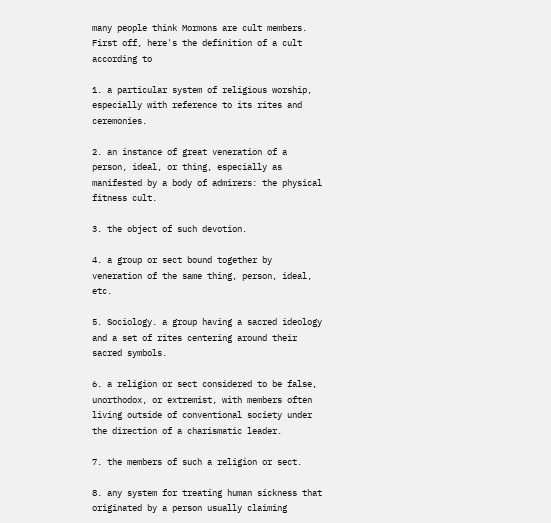many people think Mormons are cult members.  First off, here's the definition of a cult according to

1. a particular system of religious worship, especially with reference to its rites and ceremonies.

2. an instance of great veneration of a person, ideal, or thing, especially as manifested by a body of admirers: the physical fitness cult.

3. the object of such devotion.

4. a group or sect bound together by veneration of the same thing, person, ideal, etc.

5. Sociology. a group having a sacred ideology and a set of rites centering around their sacred symbols.

6. a religion or sect considered to be false, unorthodox, or extremist, with members often living outside of conventional society under the direction of a charismatic leader.

7. the members of such a religion or sect.

8. any system for treating human sickness that originated by a person usually claiming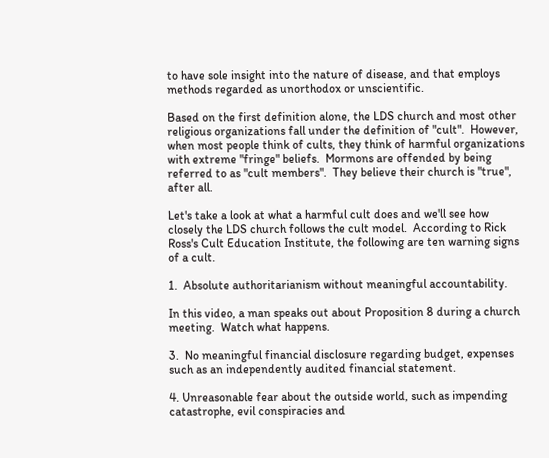to have sole insight into the nature of disease, and that employs methods regarded as unorthodox or unscientific.

Based on the first definition alone, the LDS church and most other religious organizations fall under the definition of "cult".  However, when most people think of cults, they think of harmful organizations with extreme "fringe" beliefs.  Mormons are offended by being referred to as "cult members".  They believe their church is "true", after all.

Let's take a look at what a harmful cult does and we'll see how closely the LDS church follows the cult model.  According to Rick Ross's Cult Education Institute, the following are ten warning signs of a cult.

1.  Absolute authoritarianism without meaningful accountability.

In this video, a man speaks out about Proposition 8 during a church meeting.  Watch what happens.

3.  No meaningful financial disclosure regarding budget, expenses such as an independently audited financial statement.

4. Unreasonable fear about the outside world, such as impending catastrophe, evil conspiracies and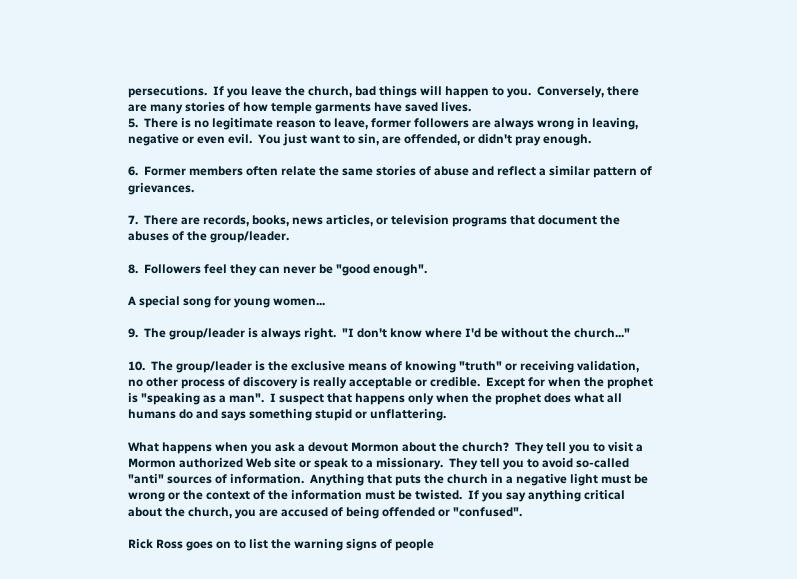persecutions.  If you leave the church, bad things will happen to you.  Conversely, there are many stories of how temple garments have saved lives.
5.  There is no legitimate reason to leave, former followers are always wrong in leaving, negative or even evil.  You just want to sin, are offended, or didn't pray enough.

6.  Former members often relate the same stories of abuse and reflect a similar pattern of grievances.

7.  There are records, books, news articles, or television programs that document the abuses of the group/leader.

8.  Followers feel they can never be "good enough".

A special song for young women...

9.  The group/leader is always right.  "I don't know where I'd be without the church..."

10.  The group/leader is the exclusive means of knowing "truth" or receiving validation, no other process of discovery is really acceptable or credible.  Except for when the prophet is "speaking as a man".  I suspect that happens only when the prophet does what all humans do and says something stupid or unflattering.

What happens when you ask a devout Mormon about the church?  They tell you to visit a Mormon authorized Web site or speak to a missionary.  They tell you to avoid so-called "anti" sources of information.  Anything that puts the church in a negative light must be wrong or the context of the information must be twisted.  If you say anything critical about the church, you are accused of being offended or "confused".

Rick Ross goes on to list the warning signs of people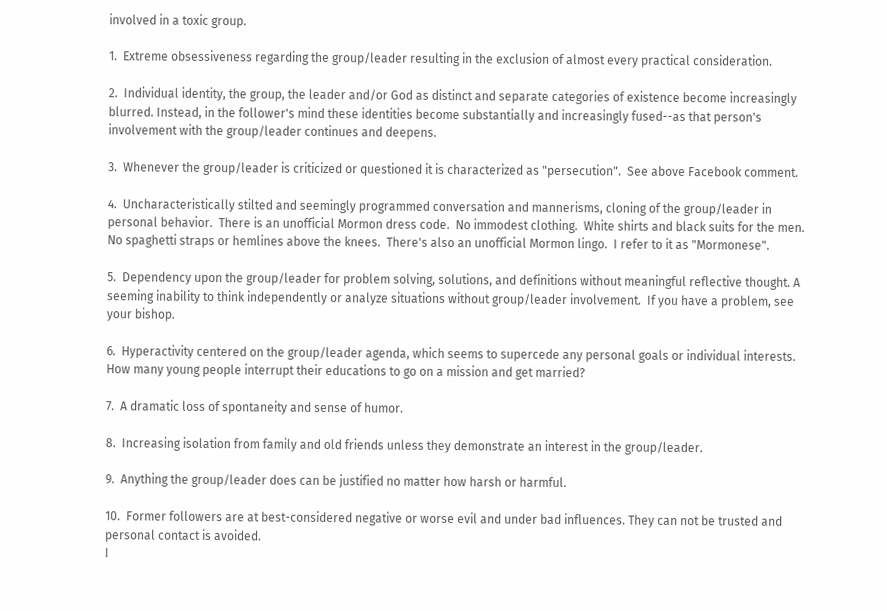involved in a toxic group.

1.  Extreme obsessiveness regarding the group/leader resulting in the exclusion of almost every practical consideration.

2.  Individual identity, the group, the leader and/or God as distinct and separate categories of existence become increasingly blurred. Instead, in the follower's mind these identities become substantially and increasingly fused--as that person's involvement with the group/leader continues and deepens.

3.  Whenever the group/leader is criticized or questioned it is characterized as "persecution".  See above Facebook comment.

4.  Uncharacteristically stilted and seemingly programmed conversation and mannerisms, cloning of the group/leader in personal behavior.  There is an unofficial Mormon dress code.  No immodest clothing.  White shirts and black suits for the men.  No spaghetti straps or hemlines above the knees.  There's also an unofficial Mormon lingo.  I refer to it as "Mormonese".

5.  Dependency upon the group/leader for problem solving, solutions, and definitions without meaningful reflective thought. A seeming inability to think independently or analyze situations without group/leader involvement.  If you have a problem, see your bishop.

6.  Hyperactivity centered on the group/leader agenda, which seems to supercede any personal goals or individual interests.  How many young people interrupt their educations to go on a mission and get married?

7.  A dramatic loss of spontaneity and sense of humor.

8.  Increasing isolation from family and old friends unless they demonstrate an interest in the group/leader.

9.  Anything the group/leader does can be justified no matter how harsh or harmful.

10.  Former followers are at best-considered negative or worse evil and under bad influences. They can not be trusted and personal contact is avoided.
I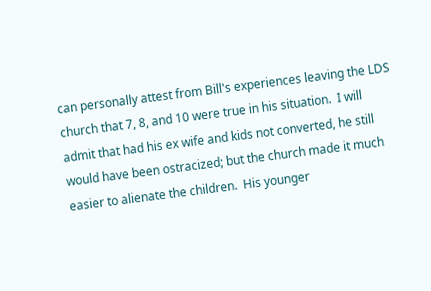can personally attest from Bill's experiences leaving the LDS church that 7, 8, and 10 were true in his situation.  I will admit that had his ex wife and kids not converted, he still would have been ostracized; but the church made it much easier to alienate the children.  His younger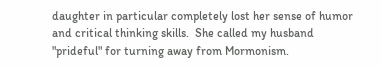daughter in particular completely lost her sense of humor and critical thinking skills.  She called my husband "prideful" for turning away from Mormonism.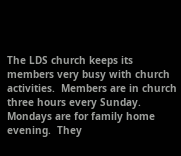The LDS church keeps its members very busy with church activities.  Members are in church three hours every Sunday.  Mondays are for family home evening.  They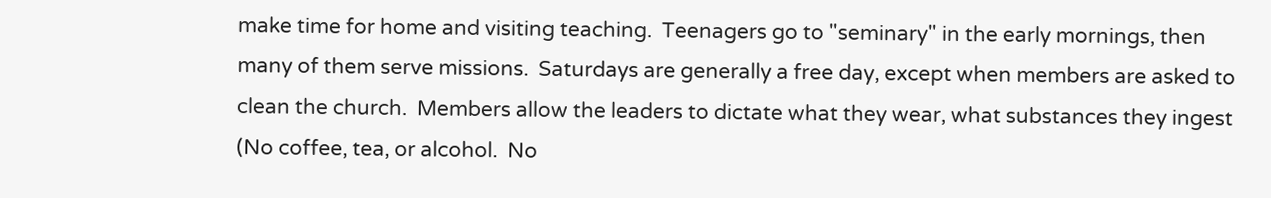make time for home and visiting teaching.  Teenagers go to "seminary" in the early mornings, then many of them serve missions.  Saturdays are generally a free day, except when members are asked to clean the church.  Members allow the leaders to dictate what they wear, what substances they ingest (No coffee, tea, or alcohol.  No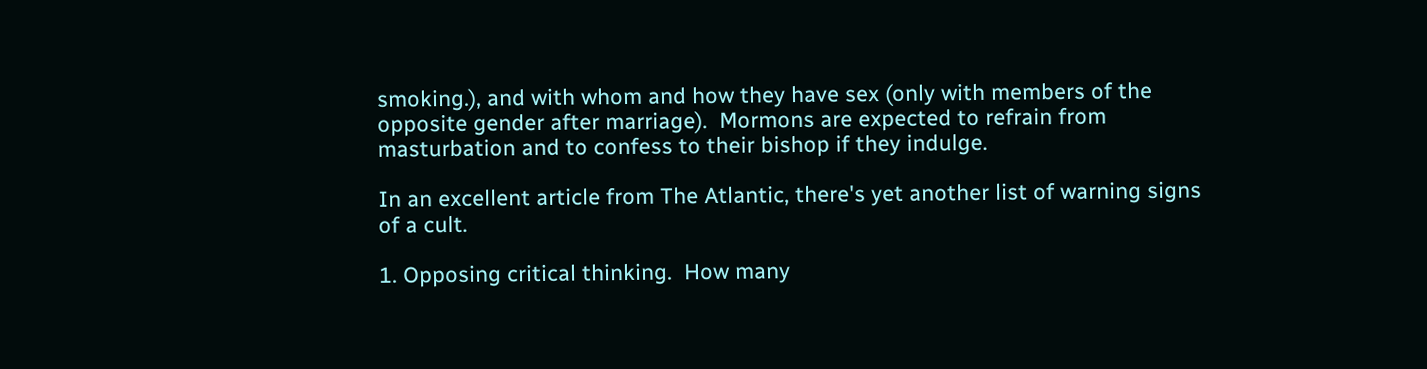smoking.), and with whom and how they have sex (only with members of the opposite gender after marriage).  Mormons are expected to refrain from masturbation and to confess to their bishop if they indulge.

In an excellent article from The Atlantic, there's yet another list of warning signs of a cult.

1. Opposing critical thinking.  How many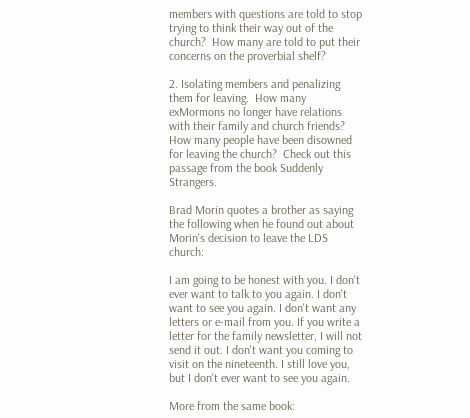members with questions are told to stop trying to think their way out of the church?  How many are told to put their concerns on the proverbial shelf?

2. Isolating members and penalizing them for leaving.  How many exMormons no longer have relations with their family and church friends?  How many people have been disowned for leaving the church?  Check out this passage from the book Suddenly Strangers.

Brad Morin quotes a brother as saying the following when he found out about Morin's decision to leave the LDS church:

I am going to be honest with you. I don't ever want to talk to you again. I don't want to see you again. I don't want any letters or e-mail from you. If you write a letter for the family newsletter, I will not send it out. I don't want you coming to visit on the nineteenth. I still love you, but I don't ever want to see you again.

More from the same book: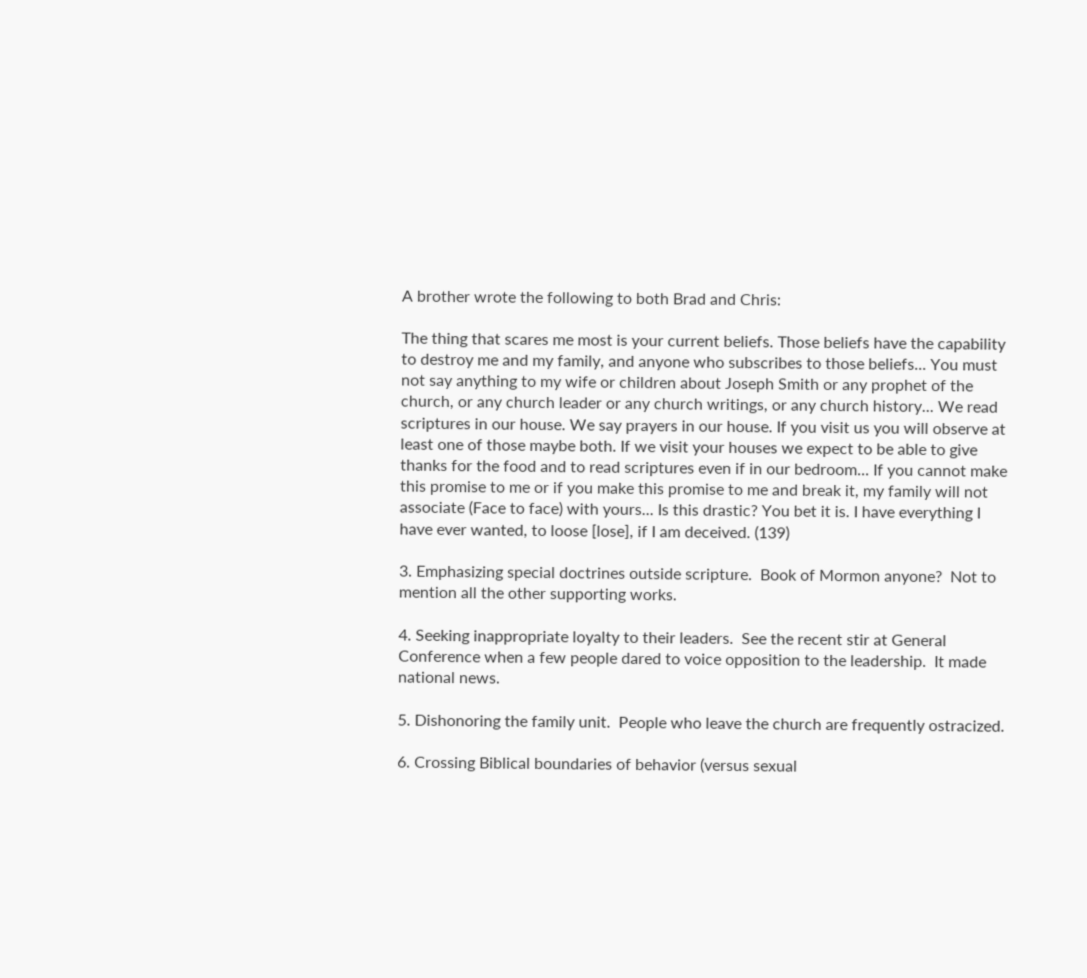A brother wrote the following to both Brad and Chris:

The thing that scares me most is your current beliefs. Those beliefs have the capability to destroy me and my family, and anyone who subscribes to those beliefs... You must not say anything to my wife or children about Joseph Smith or any prophet of the church, or any church leader or any church writings, or any church history... We read scriptures in our house. We say prayers in our house. If you visit us you will observe at least one of those maybe both. If we visit your houses we expect to be able to give thanks for the food and to read scriptures even if in our bedroom... If you cannot make this promise to me or if you make this promise to me and break it, my family will not associate (Face to face) with yours... Is this drastic? You bet it is. I have everything I have ever wanted, to loose [lose], if I am deceived. (139)

3. Emphasizing special doctrines outside scripture.  Book of Mormon anyone?  Not to mention all the other supporting works.

4. Seeking inappropriate loyalty to their leaders.  See the recent stir at General Conference when a few people dared to voice opposition to the leadership.  It made national news.

5. Dishonoring the family unit.  People who leave the church are frequently ostracized.

6. Crossing Biblical boundaries of behavior (versus sexual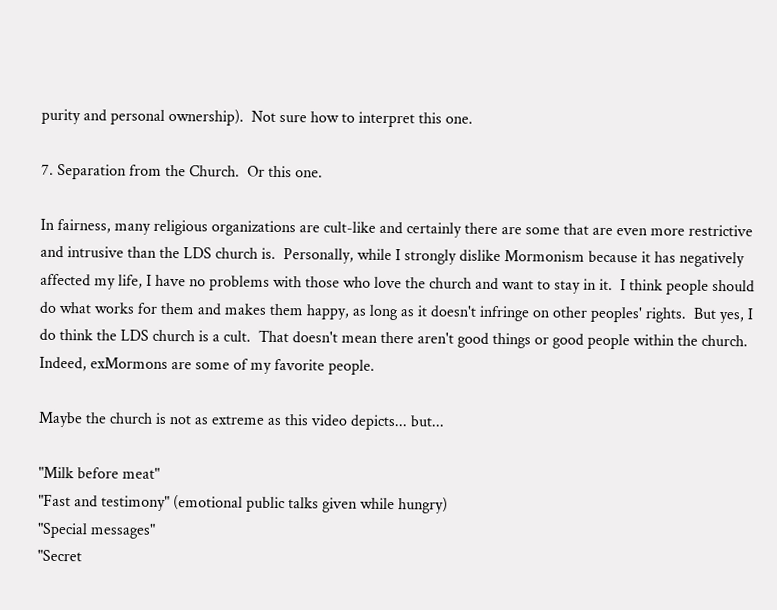purity and personal ownership).  Not sure how to interpret this one.

7. Separation from the Church.  Or this one.

In fairness, many religious organizations are cult-like and certainly there are some that are even more restrictive and intrusive than the LDS church is.  Personally, while I strongly dislike Mormonism because it has negatively affected my life, I have no problems with those who love the church and want to stay in it.  I think people should do what works for them and makes them happy, as long as it doesn't infringe on other peoples' rights.  But yes, I do think the LDS church is a cult.  That doesn't mean there aren't good things or good people within the church.  Indeed, exMormons are some of my favorite people.

Maybe the church is not as extreme as this video depicts... but...

"Milk before meat"
"Fast and testimony" (emotional public talks given while hungry)
"Special messages"
"Secret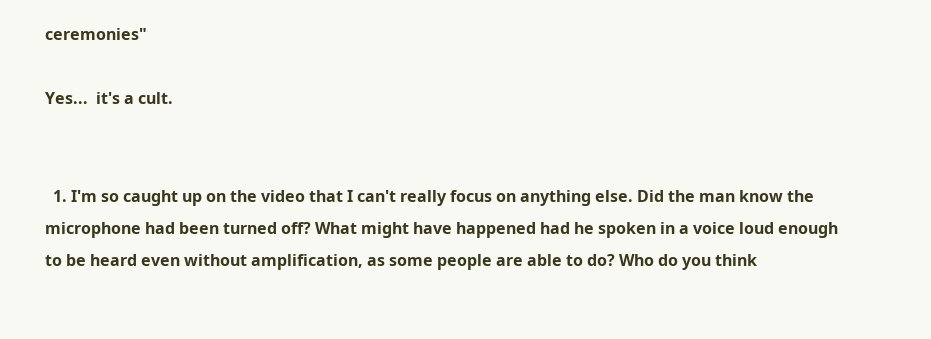ceremonies"

Yes...  it's a cult.


  1. I'm so caught up on the video that I can't really focus on anything else. Did the man know the microphone had been turned off? What might have happened had he spoken in a voice loud enough to be heard even without amplification, as some people are able to do? Who do you think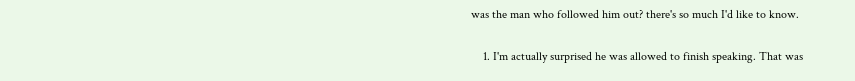was the man who followed him out? there's so much I'd like to know.

    1. I'm actually surprised he was allowed to finish speaking. That was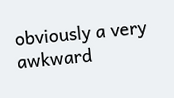obviously a very awkward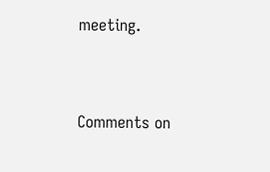meeting.


Comments on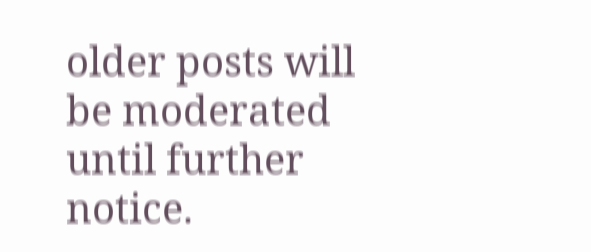older posts will be moderated until further notice.